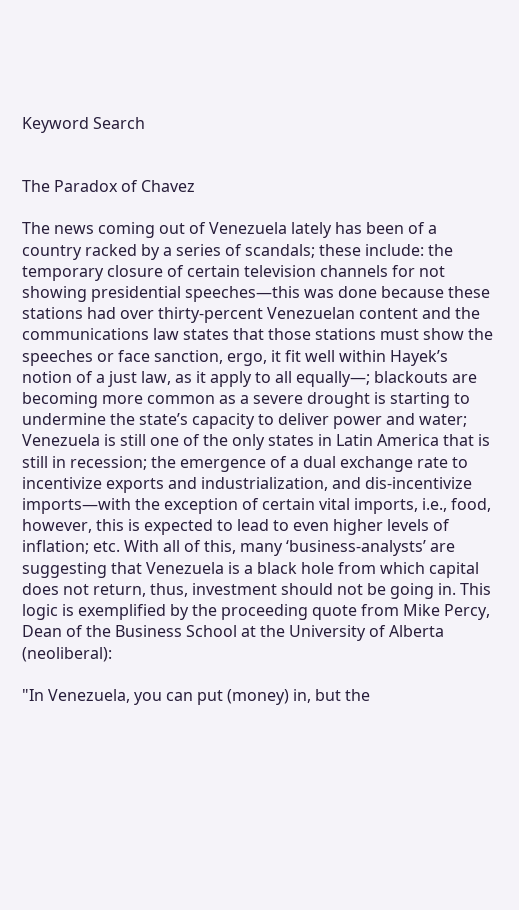Keyword Search


The Paradox of Chavez

The news coming out of Venezuela lately has been of a country racked by a series of scandals; these include: the temporary closure of certain television channels for not showing presidential speeches—this was done because these stations had over thirty-percent Venezuelan content and the communications law states that those stations must show the speeches or face sanction, ergo, it fit well within Hayek’s notion of a just law, as it apply to all equally—; blackouts are becoming more common as a severe drought is starting to undermine the state’s capacity to deliver power and water; Venezuela is still one of the only states in Latin America that is still in recession; the emergence of a dual exchange rate to incentivize exports and industrialization, and dis-incentivize imports—with the exception of certain vital imports, i.e., food, however, this is expected to lead to even higher levels of inflation; etc. With all of this, many ‘business-analysts’ are suggesting that Venezuela is a black hole from which capital does not return, thus, investment should not be going in. This logic is exemplified by the proceeding quote from Mike Percy, Dean of the Business School at the University of Alberta (neoliberal):

"In Venezuela, you can put (money) in, but the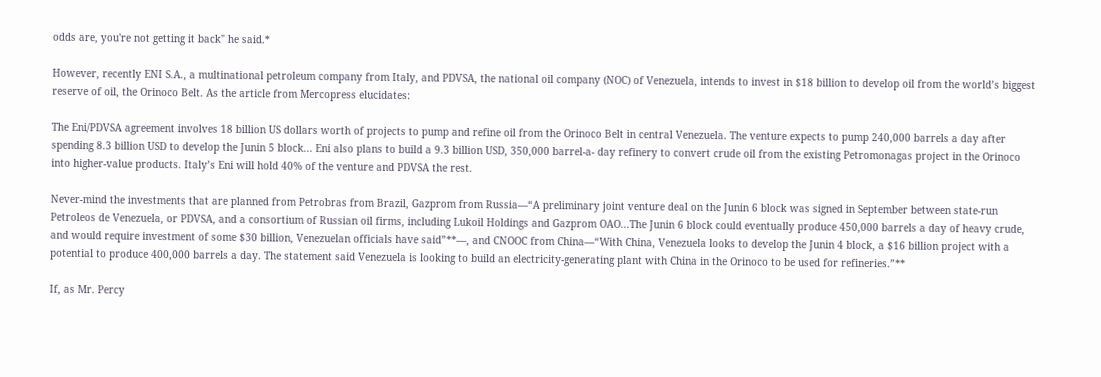odds are, you're not getting it back" he said.*

However, recently ENI S.A., a multinational petroleum company from Italy, and PDVSA, the national oil company (NOC) of Venezuela, intends to invest in $18 billion to develop oil from the world’s biggest reserve of oil, the Orinoco Belt. As the article from Mercopress elucidates:

The Eni/PDVSA agreement involves 18 billion US dollars worth of projects to pump and refine oil from the Orinoco Belt in central Venezuela. The venture expects to pump 240,000 barrels a day after spending 8.3 billion USD to develop the Junin 5 block... Eni also plans to build a 9.3 billion USD, 350,000 barrel-a- day refinery to convert crude oil from the existing Petromonagas project in the Orinoco into higher-value products. Italy’s Eni will hold 40% of the venture and PDVSA the rest.

Never-mind the investments that are planned from Petrobras from Brazil, Gazprom from Russia—“A preliminary joint venture deal on the Junin 6 block was signed in September between state-run Petroleos de Venezuela, or PDVSA, and a consortium of Russian oil firms, including Lukoil Holdings and Gazprom OAO...The Junin 6 block could eventually produce 450,000 barrels a day of heavy crude, and would require investment of some $30 billion, Venezuelan officials have said”**—, and CNOOC from China—“With China, Venezuela looks to develop the Junin 4 block, a $16 billion project with a potential to produce 400,000 barrels a day. The statement said Venezuela is looking to build an electricity-generating plant with China in the Orinoco to be used for refineries.”**

If, as Mr. Percy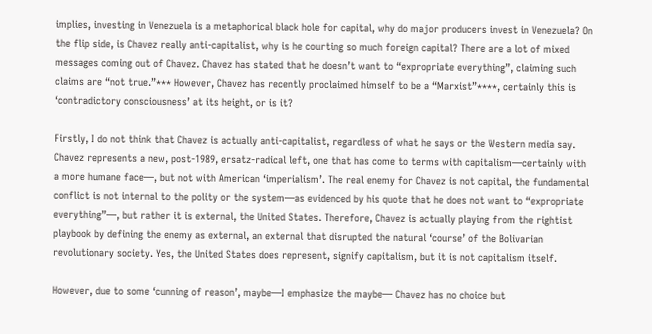implies, investing in Venezuela is a metaphorical black hole for capital, why do major producers invest in Venezuela? On the flip side, is Chavez really anti-capitalist, why is he courting so much foreign capital? There are a lot of mixed messages coming out of Chavez. Chavez has stated that he doesn’t want to “expropriate everything”, claiming such claims are “not true.”*** However, Chavez has recently proclaimed himself to be a “Marxist”****, certainly this is ‘contradictory consciousness’ at its height, or is it?

Firstly, I do not think that Chavez is actually anti-capitalist, regardless of what he says or the Western media say. Chavez represents a new, post-1989, ersatz-radical left, one that has come to terms with capitalism—certainly with a more humane face—, but not with American ‘imperialism’. The real enemy for Chavez is not capital, the fundamental conflict is not internal to the polity or the system—as evidenced by his quote that he does not want to “expropriate everything”—, but rather it is external, the United States. Therefore, Chavez is actually playing from the rightist playbook by defining the enemy as external, an external that disrupted the natural ‘course’ of the Bolivarian revolutionary society. Yes, the United States does represent, signify capitalism, but it is not capitalism itself.

However, due to some ‘cunning of reason’, maybe—I emphasize the maybe— Chavez has no choice but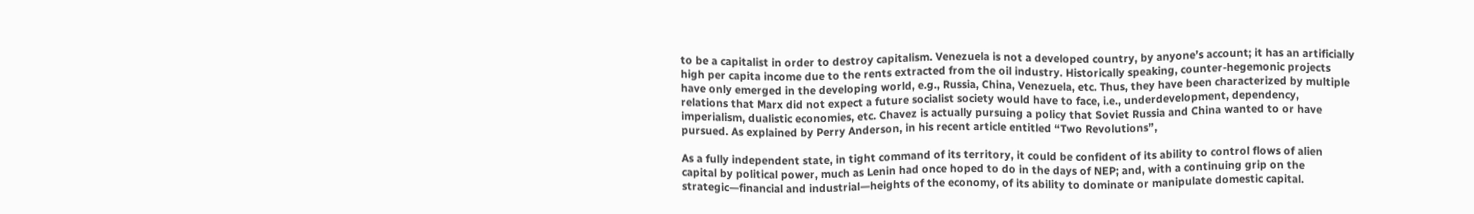to be a capitalist in order to destroy capitalism. Venezuela is not a developed country, by anyone’s account; it has an artificially high per capita income due to the rents extracted from the oil industry. Historically speaking, counter-hegemonic projects have only emerged in the developing world, e.g., Russia, China, Venezuela, etc. Thus, they have been characterized by multiple relations that Marx did not expect a future socialist society would have to face, i.e., underdevelopment, dependency, imperialism, dualistic economies, etc. Chavez is actually pursuing a policy that Soviet Russia and China wanted to or have pursued. As explained by Perry Anderson, in his recent article entitled “Two Revolutions”,

As a fully independent state, in tight command of its territory, it could be confident of its ability to control flows of alien capital by political power, much as Lenin had once hoped to do in the days of NEP; and, with a continuing grip on the strategic—financial and industrial—heights of the economy, of its ability to dominate or manipulate domestic capital.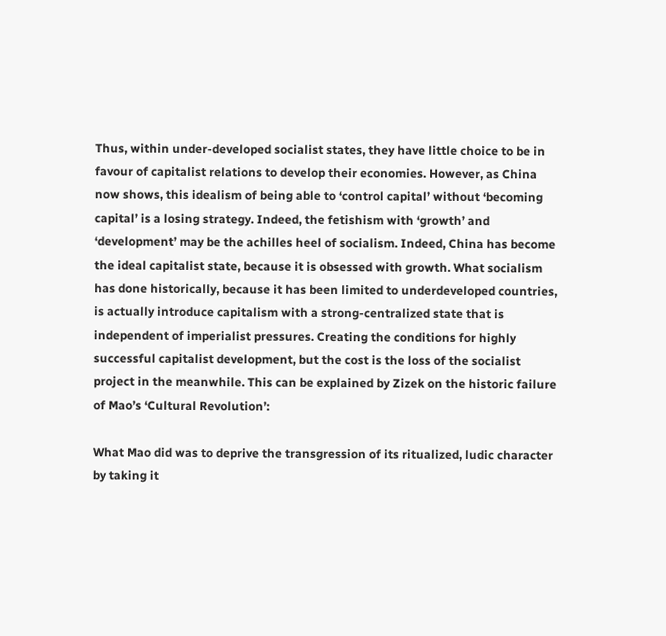Thus, within under-developed socialist states, they have little choice to be in favour of capitalist relations to develop their economies. However, as China now shows, this idealism of being able to ‘control capital’ without ‘becoming capital’ is a losing strategy. Indeed, the fetishism with ‘growth’ and ‘development’ may be the achilles heel of socialism. Indeed, China has become the ideal capitalist state, because it is obsessed with growth. What socialism has done historically, because it has been limited to underdeveloped countries, is actually introduce capitalism with a strong-centralized state that is independent of imperialist pressures. Creating the conditions for highly successful capitalist development, but the cost is the loss of the socialist project in the meanwhile. This can be explained by Zizek on the historic failure of Mao’s ‘Cultural Revolution’:

What Mao did was to deprive the transgression of its ritualized, ludic character by taking it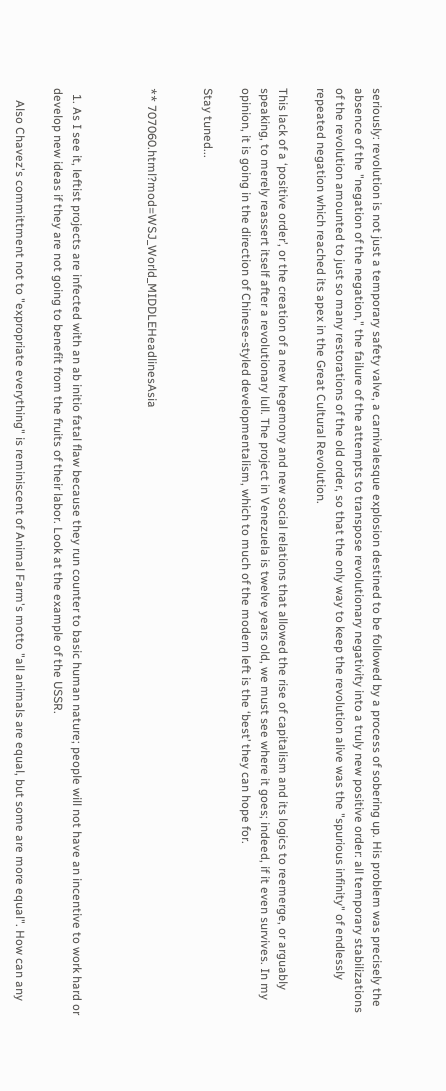seriously: revolution is not just a temporary safety valve, a carnivalesque explosion destined to be followed by a process of sobering up. His problem was precisely the absence of the "negation of the negation," the failure of the attempts to transpose revolutionary negativity into a truly new positive order: all temporary stabilizations of the revolution amounted to just so many restorations of the old order, so that the only way to keep the revolution alive was the "spurious infinity" of endlessly repeated negation which reached its apex in the Great Cultural Revolution.

This lack of a ‘positive order’, or the creation of a new hegemony and new social relations that allowed the rise of capitalism and its logics to reemerge, or arguably speaking, to merely reassert itself after a revolutionary lull. The project in Venezuela is twelve years old, we must see where it goes; indeed, if it even survives. In my opinion, it is going in the direction of Chinese-styled developmentalism, which to much of the modern left is the ‘best’ they can hope for.

Stay tuned...


** 707060.html?mod=WSJ_World_MIDDLEHeadlinesAsia



  1. As I see it, leftist projects are infected with an ab initio fatal flaw because they run counter to basic human nature; people will not have an incentive to work hard or develop new ideas if they are not going to benefit from the fruits of their labor. Look at the example of the USSR.

    Also Chavez's committment not to "expropriate everything" is reminiscent of Animal Farm's motto "all animals are equal, but some are more equal". How can any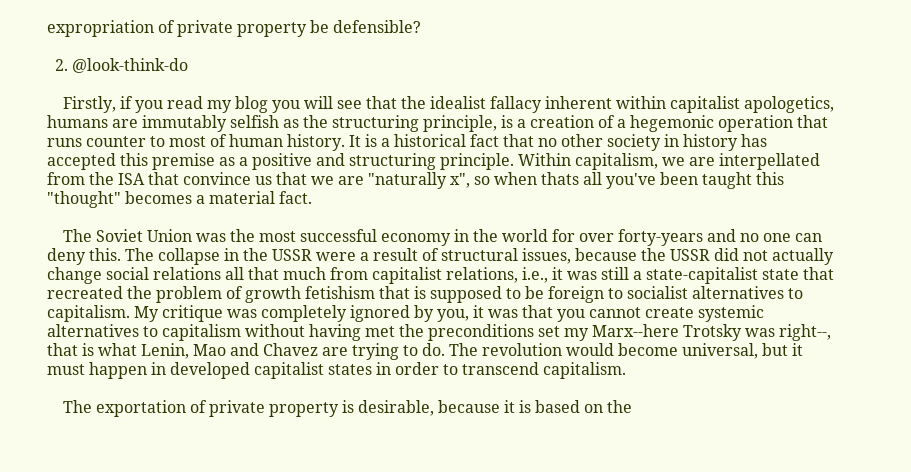expropriation of private property be defensible?

  2. @look-think-do

    Firstly, if you read my blog you will see that the idealist fallacy inherent within capitalist apologetics, humans are immutably selfish as the structuring principle, is a creation of a hegemonic operation that runs counter to most of human history. It is a historical fact that no other society in history has accepted this premise as a positive and structuring principle. Within capitalism, we are interpellated from the ISA that convince us that we are "naturally x", so when thats all you've been taught this "thought" becomes a material fact.

    The Soviet Union was the most successful economy in the world for over forty-years and no one can deny this. The collapse in the USSR were a result of structural issues, because the USSR did not actually change social relations all that much from capitalist relations, i.e., it was still a state-capitalist state that recreated the problem of growth fetishism that is supposed to be foreign to socialist alternatives to capitalism. My critique was completely ignored by you, it was that you cannot create systemic alternatives to capitalism without having met the preconditions set my Marx--here Trotsky was right--, that is what Lenin, Mao and Chavez are trying to do. The revolution would become universal, but it must happen in developed capitalist states in order to transcend capitalism.

    The exportation of private property is desirable, because it is based on the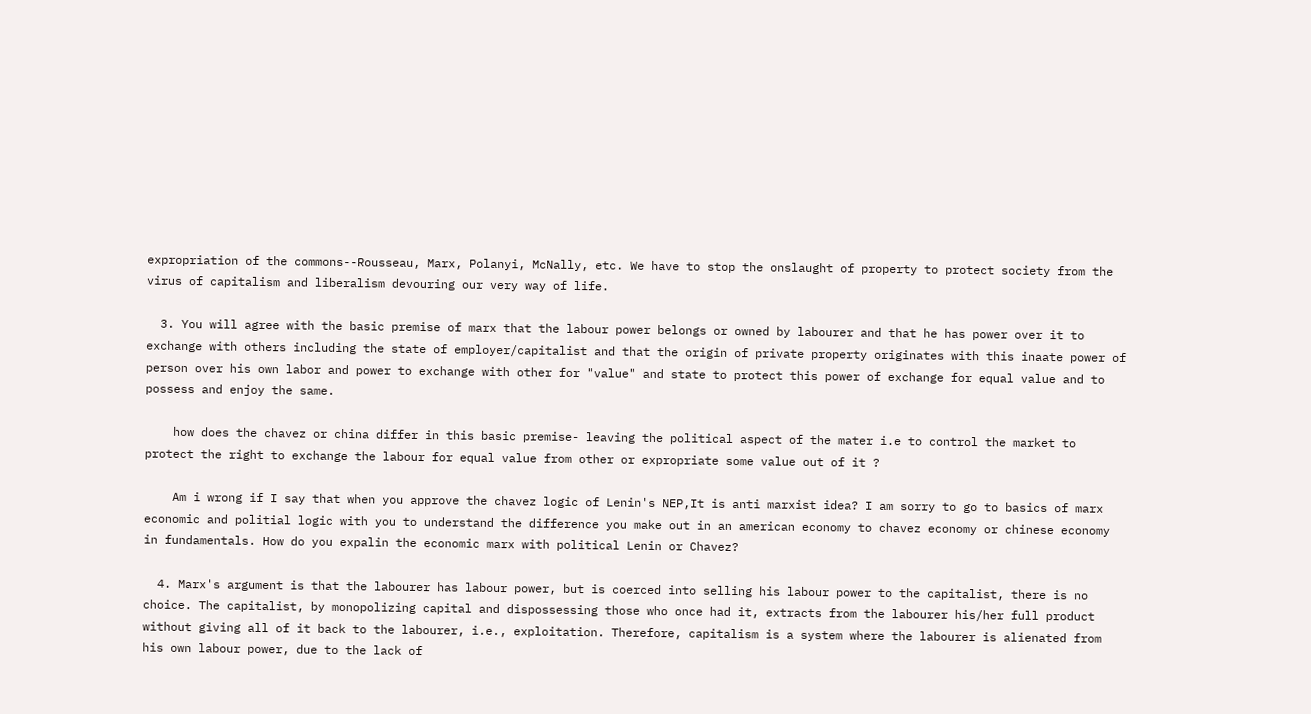expropriation of the commons--Rousseau, Marx, Polanyi, McNally, etc. We have to stop the onslaught of property to protect society from the virus of capitalism and liberalism devouring our very way of life.

  3. You will agree with the basic premise of marx that the labour power belongs or owned by labourer and that he has power over it to exchange with others including the state of employer/capitalist and that the origin of private property originates with this inaate power of person over his own labor and power to exchange with other for "value" and state to protect this power of exchange for equal value and to possess and enjoy the same.

    how does the chavez or china differ in this basic premise- leaving the political aspect of the mater i.e to control the market to protect the right to exchange the labour for equal value from other or expropriate some value out of it ?

    Am i wrong if I say that when you approve the chavez logic of Lenin's NEP,It is anti marxist idea? I am sorry to go to basics of marx economic and politial logic with you to understand the difference you make out in an american economy to chavez economy or chinese economy in fundamentals. How do you expalin the economic marx with political Lenin or Chavez?

  4. Marx's argument is that the labourer has labour power, but is coerced into selling his labour power to the capitalist, there is no choice. The capitalist, by monopolizing capital and dispossessing those who once had it, extracts from the labourer his/her full product without giving all of it back to the labourer, i.e., exploitation. Therefore, capitalism is a system where the labourer is alienated from his own labour power, due to the lack of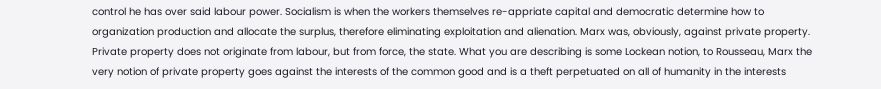control he has over said labour power. Socialism is when the workers themselves re-appriate capital and democratic determine how to organization production and allocate the surplus, therefore eliminating exploitation and alienation. Marx was, obviously, against private property. Private property does not originate from labour, but from force, the state. What you are describing is some Lockean notion, to Rousseau, Marx the very notion of private property goes against the interests of the common good and is a theft perpetuated on all of humanity in the interests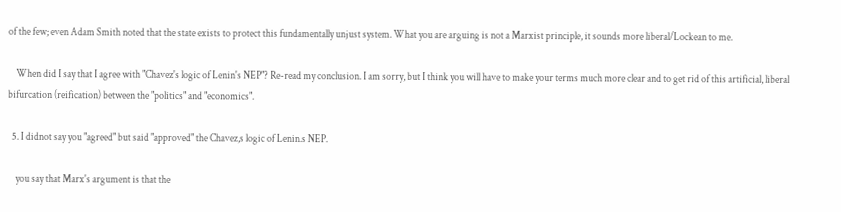of the few; even Adam Smith noted that the state exists to protect this fundamentally unjust system. What you are arguing is not a Marxist principle, it sounds more liberal/Lockean to me.

    When did I say that I agree with "Chavez's logic of Lenin's NEP"? Re-read my conclusion. I am sorry, but I think you will have to make your terms much more clear and to get rid of this artificial, liberal bifurcation (reification) between the "politics" and "economics".

  5. I didnot say you "agreed" but said "approved" the Chavez,s logic of Lenin.s NEP.

    you say that Marx's argument is that the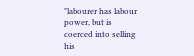"labourer has labour power, but is coerced into selling his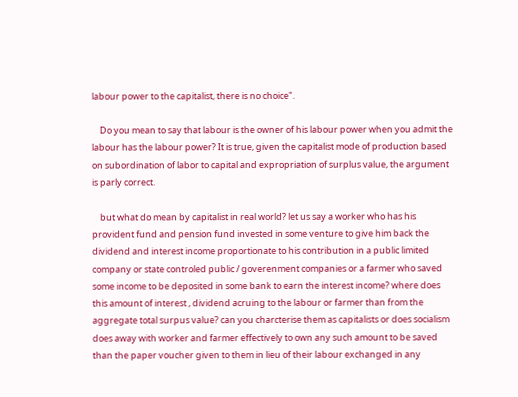labour power to the capitalist, there is no choice".

    Do you mean to say that labour is the owner of his labour power when you admit the labour has the labour power? It is true, given the capitalist mode of production based on subordination of labor to capital and expropriation of surplus value, the argument is parly correct.

    but what do mean by capitalist in real world? let us say a worker who has his provident fund and pension fund invested in some venture to give him back the dividend and interest income proportionate to his contribution in a public limited company or state controled public / goverenment companies or a farmer who saved some income to be deposited in some bank to earn the interest income? where does this amount of interest , dividend acruing to the labour or farmer than from the aggregate total surpus value? can you charcterise them as capitalists or does socialism does away with worker and farmer effectively to own any such amount to be saved than the paper voucher given to them in lieu of their labour exchanged in any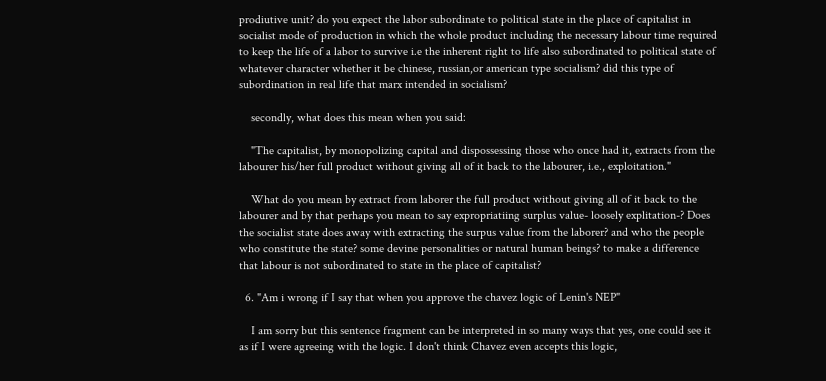prodiutive unit? do you expect the labor subordinate to political state in the place of capitalist in socialist mode of production in which the whole product including the necessary labour time required to keep the life of a labor to survive i.e the inherent right to life also subordinated to political state of whatever character whether it be chinese, russian,or american type socialism? did this type of subordination in real life that marx intended in socialism?

    secondly, what does this mean when you said:

    "The capitalist, by monopolizing capital and dispossessing those who once had it, extracts from the labourer his/her full product without giving all of it back to the labourer, i.e., exploitation."

    What do you mean by extract from laborer the full product without giving all of it back to the labourer and by that perhaps you mean to say expropriatiing surplus value- loosely explitation-? Does the socialist state does away with extracting the surpus value from the laborer? and who the people who constitute the state? some devine personalities or natural human beings? to make a difference that labour is not subordinated to state in the place of capitalist?

  6. "Am i wrong if I say that when you approve the chavez logic of Lenin's NEP"

    I am sorry but this sentence fragment can be interpreted in so many ways that yes, one could see it as if I were agreeing with the logic. I don't think Chavez even accepts this logic,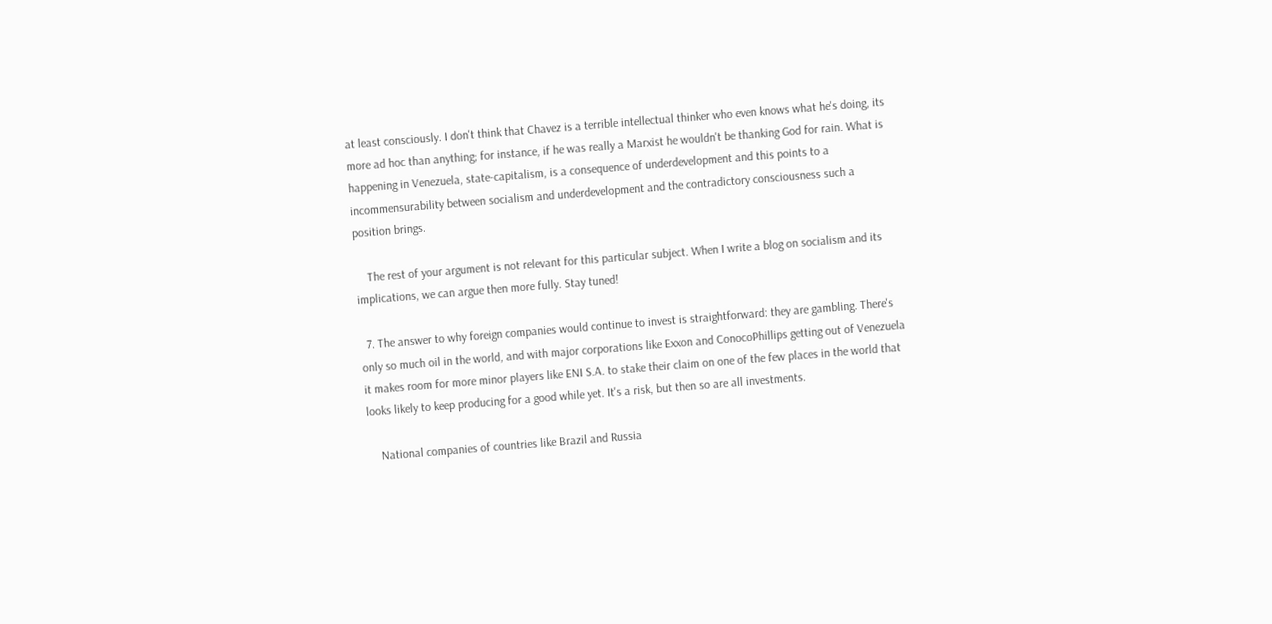at least consciously. I don't think that Chavez is a terrible intellectual thinker who even knows what he's doing, its more ad hoc than anything; for instance, if he was really a Marxist he wouldn't be thanking God for rain. What is happening in Venezuela, state-capitalism, is a consequence of underdevelopment and this points to a incommensurability between socialism and underdevelopment and the contradictory consciousness such a position brings.

    The rest of your argument is not relevant for this particular subject. When I write a blog on socialism and its implications, we can argue then more fully. Stay tuned!

  7. The answer to why foreign companies would continue to invest is straightforward: they are gambling. There's only so much oil in the world, and with major corporations like Exxon and ConocoPhillips getting out of Venezuela it makes room for more minor players like ENI S.A. to stake their claim on one of the few places in the world that looks likely to keep producing for a good while yet. It's a risk, but then so are all investments.

    National companies of countries like Brazil and Russia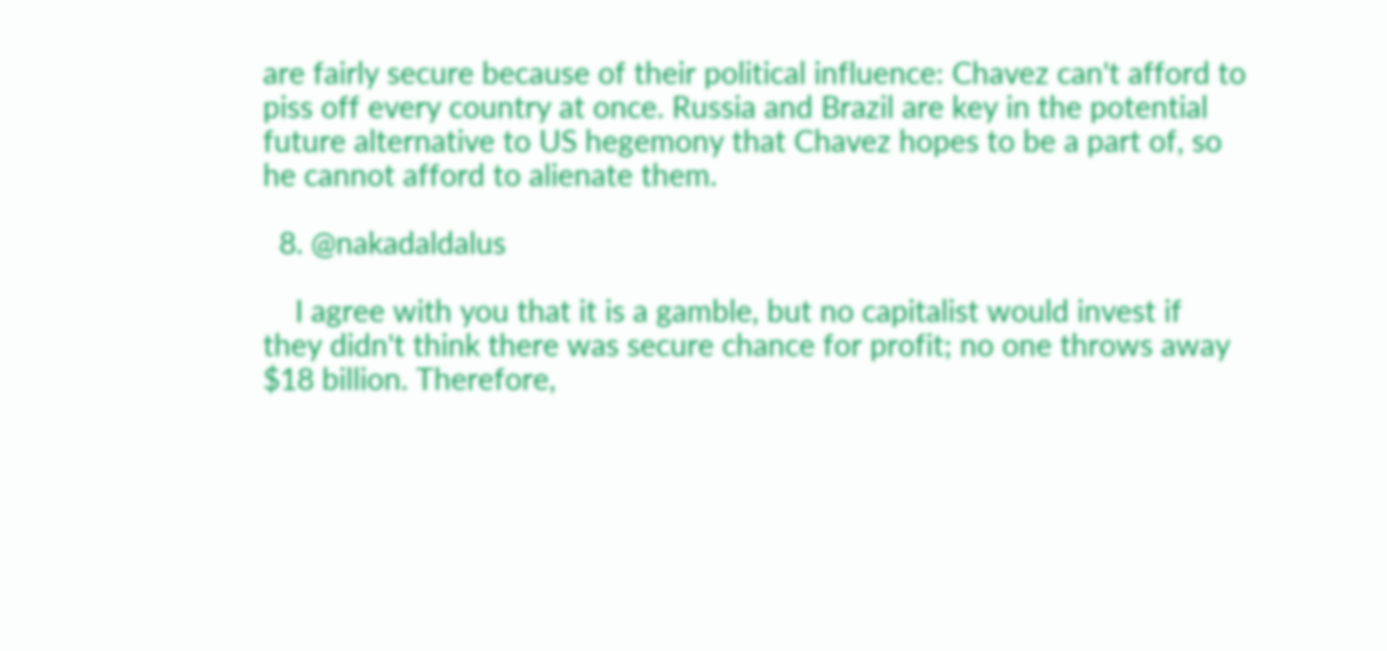are fairly secure because of their political influence: Chavez can't afford to piss off every country at once. Russia and Brazil are key in the potential future alternative to US hegemony that Chavez hopes to be a part of, so he cannot afford to alienate them.

  8. @nakadaldalus

    I agree with you that it is a gamble, but no capitalist would invest if they didn't think there was secure chance for profit; no one throws away $18 billion. Therefore,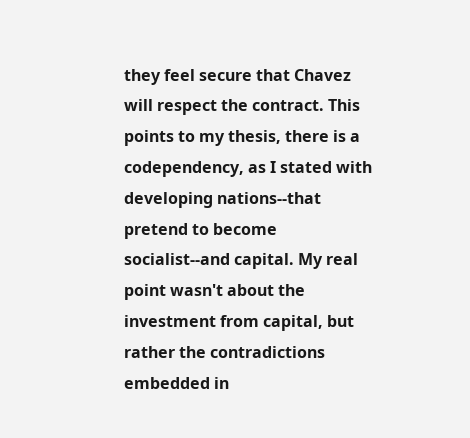they feel secure that Chavez will respect the contract. This points to my thesis, there is a codependency, as I stated with developing nations--that pretend to become socialist--and capital. My real point wasn't about the investment from capital, but rather the contradictions embedded in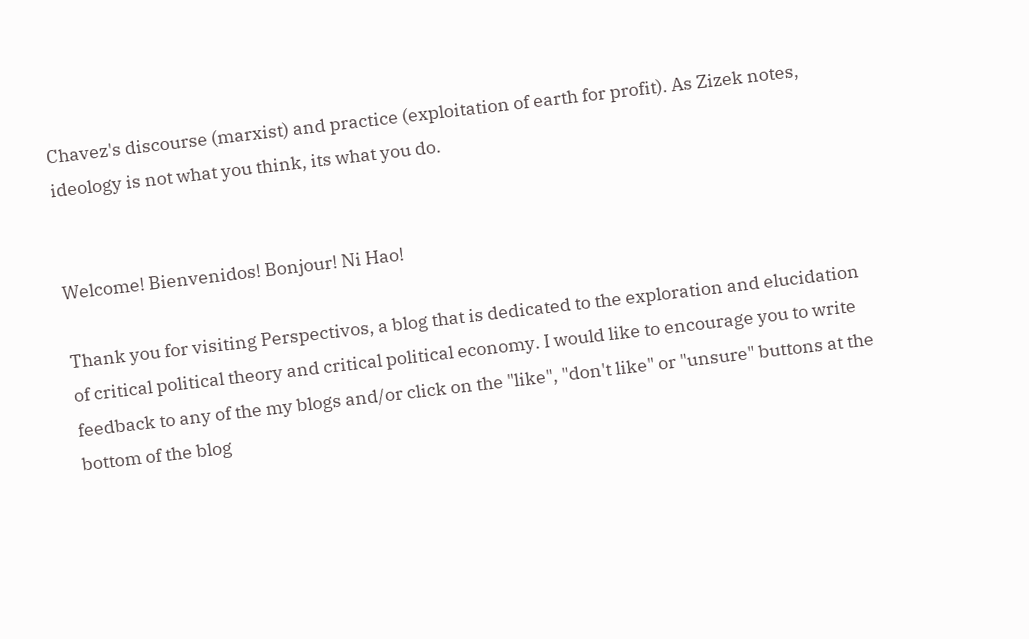Chavez's discourse (marxist) and practice (exploitation of earth for profit). As Zizek notes, ideology is not what you think, its what you do.


Welcome! Bienvenidos! Bonjour! Ni Hao!

Thank you for visiting Perspectivos, a blog that is dedicated to the exploration and elucidation of critical political theory and critical political economy. I would like to encourage you to write feedback to any of the my blogs and/or click on the "like", "don't like" or "unsure" buttons at the bottom of the blog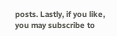posts. Lastly, if you like, you may subscribe to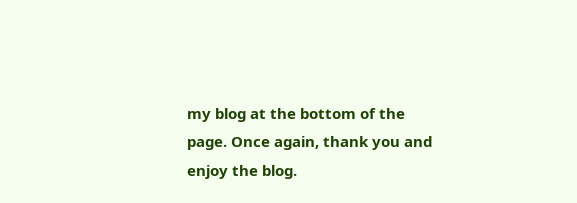my blog at the bottom of the page. Once again, thank you and enjoy the blog.